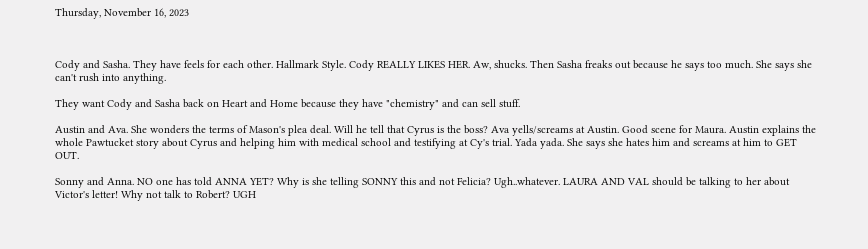Thursday, November 16, 2023



Cody and Sasha. They have feels for each other. Hallmark Style. Cody REALLY LIKES HER. Aw, shucks. Then Sasha freaks out because he says too much. She says she can't rush into anything.

They want Cody and Sasha back on Heart and Home because they have "chemistry" and can sell stuff.

Austin and Ava. She wonders the terms of Mason's plea deal. Will he tell that Cyrus is the boss? Ava yells/screams at Austin. Good scene for Maura. Austin explains the whole Pawtucket story about Cyrus and helping him with medical school and testifying at Cy's trial. Yada yada. She says she hates him and screams at him to GET OUT.

Sonny and Anna. NO one has told ANNA YET? Why is she telling SONNY this and not Felicia? Ugh..whatever. LAURA AND VAL should be talking to her about Victor's letter! Why not talk to Robert? UGH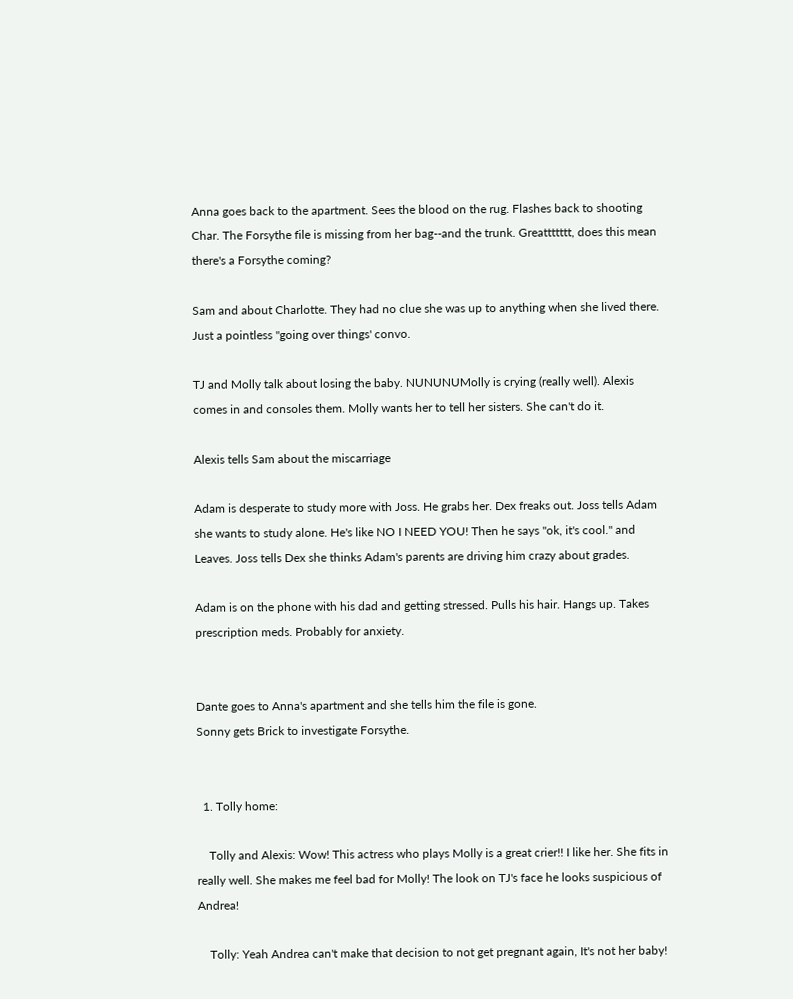Anna goes back to the apartment. Sees the blood on the rug. Flashes back to shooting Char. The Forsythe file is missing from her bag--and the trunk. Greattttttt, does this mean there's a Forsythe coming?

Sam and about Charlotte. They had no clue she was up to anything when she lived there. Just a pointless "going over things' convo.

TJ and Molly talk about losing the baby. NUNUNUMolly is crying (really well). Alexis comes in and consoles them. Molly wants her to tell her sisters. She can't do it.

Alexis tells Sam about the miscarriage

Adam is desperate to study more with Joss. He grabs her. Dex freaks out. Joss tells Adam she wants to study alone. He's like NO I NEED YOU! Then he says "ok, it's cool." and Leaves. Joss tells Dex she thinks Adam's parents are driving him crazy about grades.

Adam is on the phone with his dad and getting stressed. Pulls his hair. Hangs up. Takes prescription meds. Probably for anxiety.


Dante goes to Anna's apartment and she tells him the file is gone.
Sonny gets Brick to investigate Forsythe.


  1. Tolly home:

    Tolly and Alexis: Wow! This actress who plays Molly is a great crier!! I like her. She fits in really well. She makes me feel bad for Molly! The look on TJ's face he looks suspicious of Andrea!

    Tolly: Yeah Andrea can't make that decision to not get pregnant again, It's not her baby!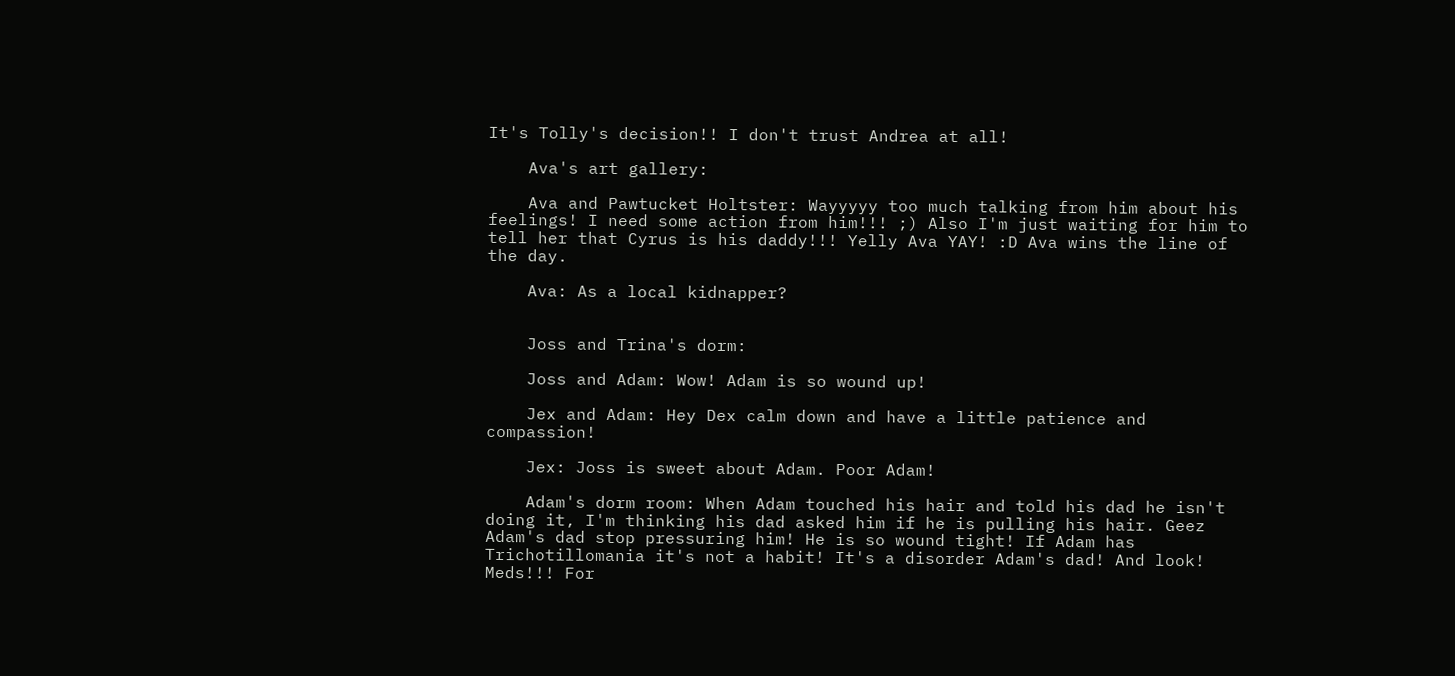It's Tolly's decision!! I don't trust Andrea at all!

    Ava's art gallery:

    Ava and Pawtucket Holtster: Wayyyyy too much talking from him about his feelings! I need some action from him!!! ;) Also I'm just waiting for him to tell her that Cyrus is his daddy!!! Yelly Ava YAY! :D Ava wins the line of the day.

    Ava: As a local kidnapper?


    Joss and Trina's dorm:

    Joss and Adam: Wow! Adam is so wound up!

    Jex and Adam: Hey Dex calm down and have a little patience and compassion!

    Jex: Joss is sweet about Adam. Poor Adam!

    Adam's dorm room: When Adam touched his hair and told his dad he isn't doing it, I'm thinking his dad asked him if he is pulling his hair. Geez Adam's dad stop pressuring him! He is so wound tight! If Adam has Trichotillomania it's not a habit! It's a disorder Adam's dad! And look! Meds!!! For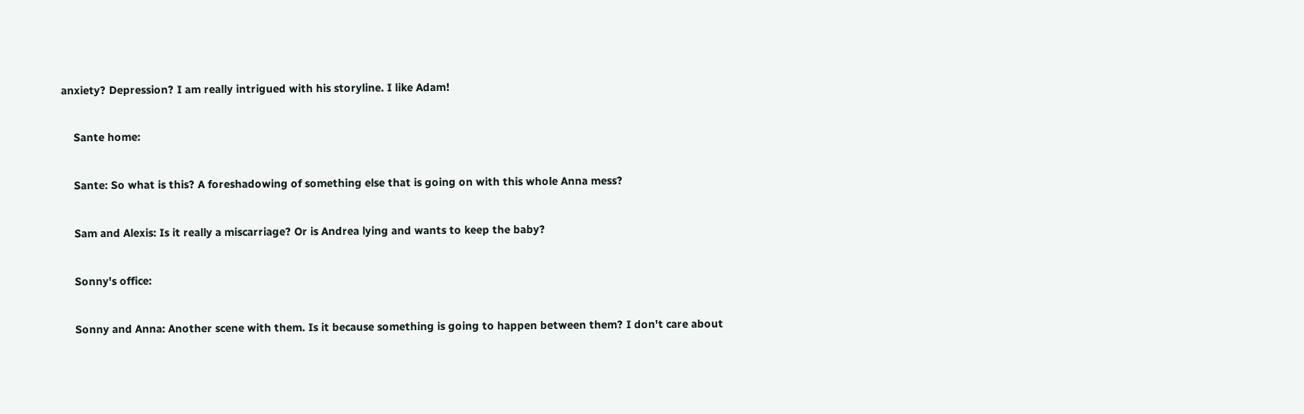anxiety? Depression? I am really intrigued with his storyline. I like Adam!

    Sante home:

    Sante: So what is this? A foreshadowing of something else that is going on with this whole Anna mess?

    Sam and Alexis: Is it really a miscarriage? Or is Andrea lying and wants to keep the baby?

    Sonny's office:

    Sonny and Anna: Another scene with them. Is it because something is going to happen between them? I don't care about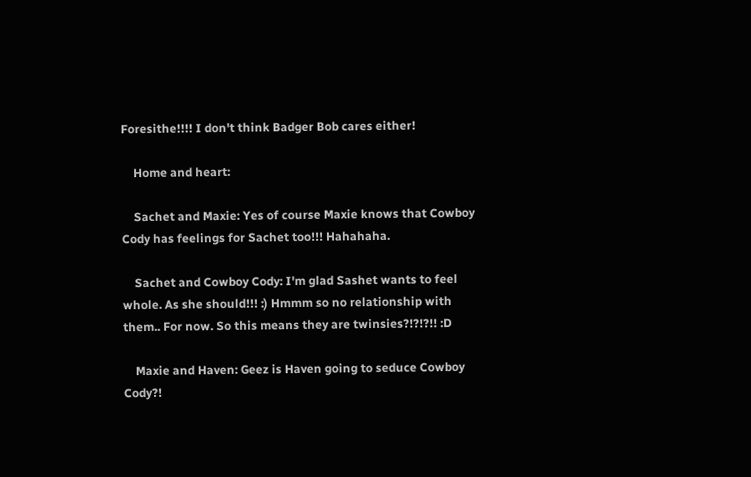Foresithe!!!! I don't think Badger Bob cares either!

    Home and heart:

    Sachet and Maxie: Yes of course Maxie knows that Cowboy Cody has feelings for Sachet too!!! Hahahaha.

    Sachet and Cowboy Cody: I'm glad Sashet wants to feel whole. As she should!!! :) Hmmm so no relationship with them.. For now. So this means they are twinsies?!?!?!! :D

    Maxie and Haven: Geez is Haven going to seduce Cowboy Cody?!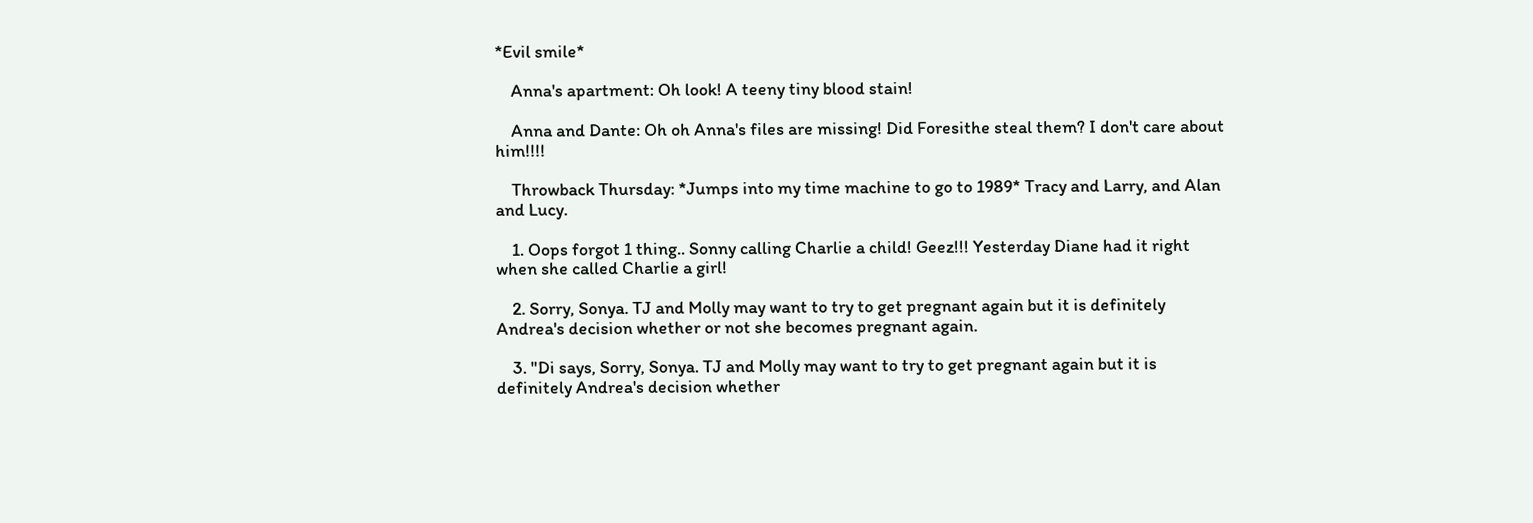*Evil smile*

    Anna's apartment: Oh look! A teeny tiny blood stain!

    Anna and Dante: Oh oh Anna's files are missing! Did Foresithe steal them? I don't care about him!!!!

    Throwback Thursday: *Jumps into my time machine to go to 1989* Tracy and Larry, and Alan and Lucy.

    1. Oops forgot 1 thing.. Sonny calling Charlie a child! Geez!!! Yesterday Diane had it right when she called Charlie a girl!

    2. Sorry, Sonya. TJ and Molly may want to try to get pregnant again but it is definitely Andrea's decision whether or not she becomes pregnant again.

    3. "Di says, Sorry, Sonya. TJ and Molly may want to try to get pregnant again but it is definitely Andrea's decision whether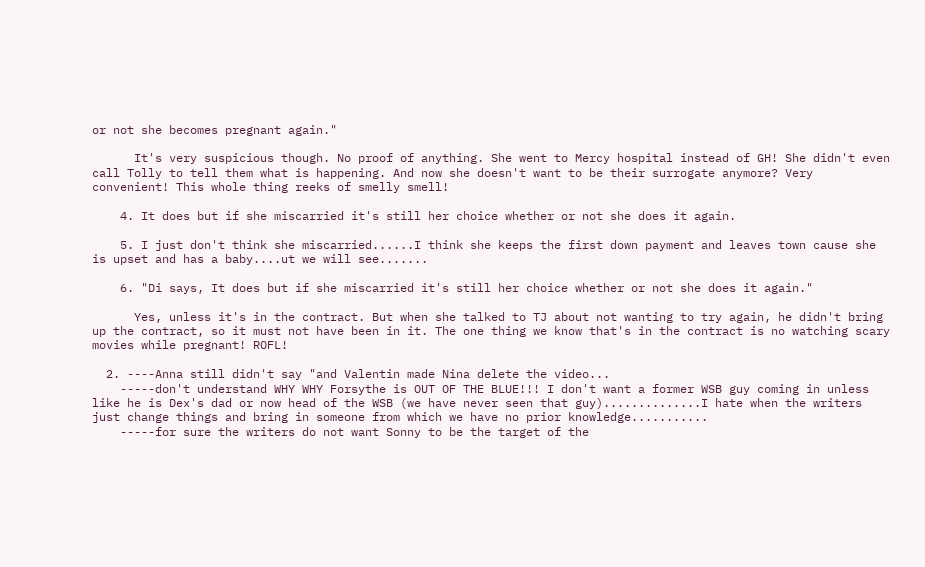or not she becomes pregnant again."

      It's very suspicious though. No proof of anything. She went to Mercy hospital instead of GH! She didn't even call Tolly to tell them what is happening. And now she doesn't want to be their surrogate anymore? Very convenient! This whole thing reeks of smelly smell!

    4. It does but if she miscarried it's still her choice whether or not she does it again.

    5. I just don't think she miscarried......I think she keeps the first down payment and leaves town cause she is upset and has a baby....ut we will see.......

    6. "Di says, It does but if she miscarried it's still her choice whether or not she does it again."

      Yes, unless it's in the contract. But when she talked to TJ about not wanting to try again, he didn't bring up the contract, so it must not have been in it. The one thing we know that's in the contract is no watching scary movies while pregnant! ROFL!

  2. ----Anna still didn't say "and Valentin made Nina delete the video...
    -----don't understand WHY WHY Forsythe is OUT OF THE BLUE!!! I don't want a former WSB guy coming in unless like he is Dex's dad or now head of the WSB (we have never seen that guy)..............I hate when the writers just change things and bring in someone from which we have no prior knowledge...........
    -----for sure the writers do not want Sonny to be the target of the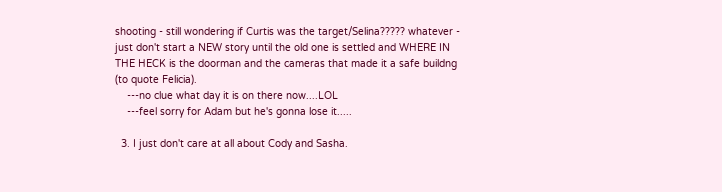shooting - still wondering if Curtis was the target/Selina????? whatever - just don't start a NEW story until the old one is settled and WHERE IN THE HECK is the doorman and the cameras that made it a safe buildng (to quote Felicia).
    ---no clue what day it is on there now....LOL
    ---feel sorry for Adam but he's gonna lose it.....

  3. I just don't care at all about Cody and Sasha.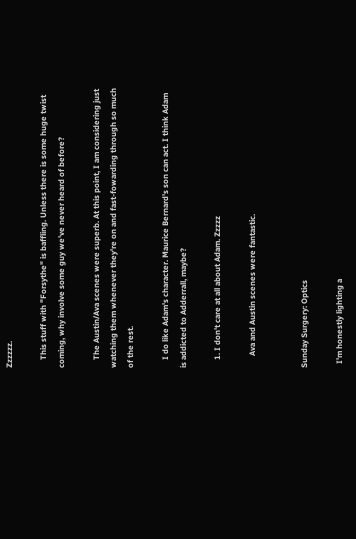Zzzzzz.

    This stuff with "Forsythe" is baffling. Unless there is some huge twist coming, why involve some guy we've never heard of before?

    The Austin/Ava scenes were superb. At this point, I am considering just watching them whenever they're on and fast-fowarding through so much of the rest.

    I do like Adam's character. Maurice Bernard's son can act. I think Adam is addicted to Adderrall, maybe?

    1. I don't care at all about Adam. Zzzzz

      Ava and Austin scenes were fantastic.


Sunday Surgery: Optics

  I'm honestly lighting a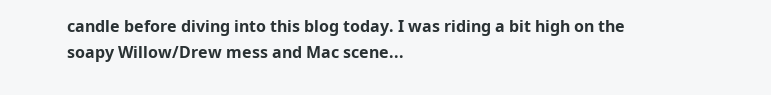candle before diving into this blog today. I was riding a bit high on the soapy Willow/Drew mess and Mac scene...